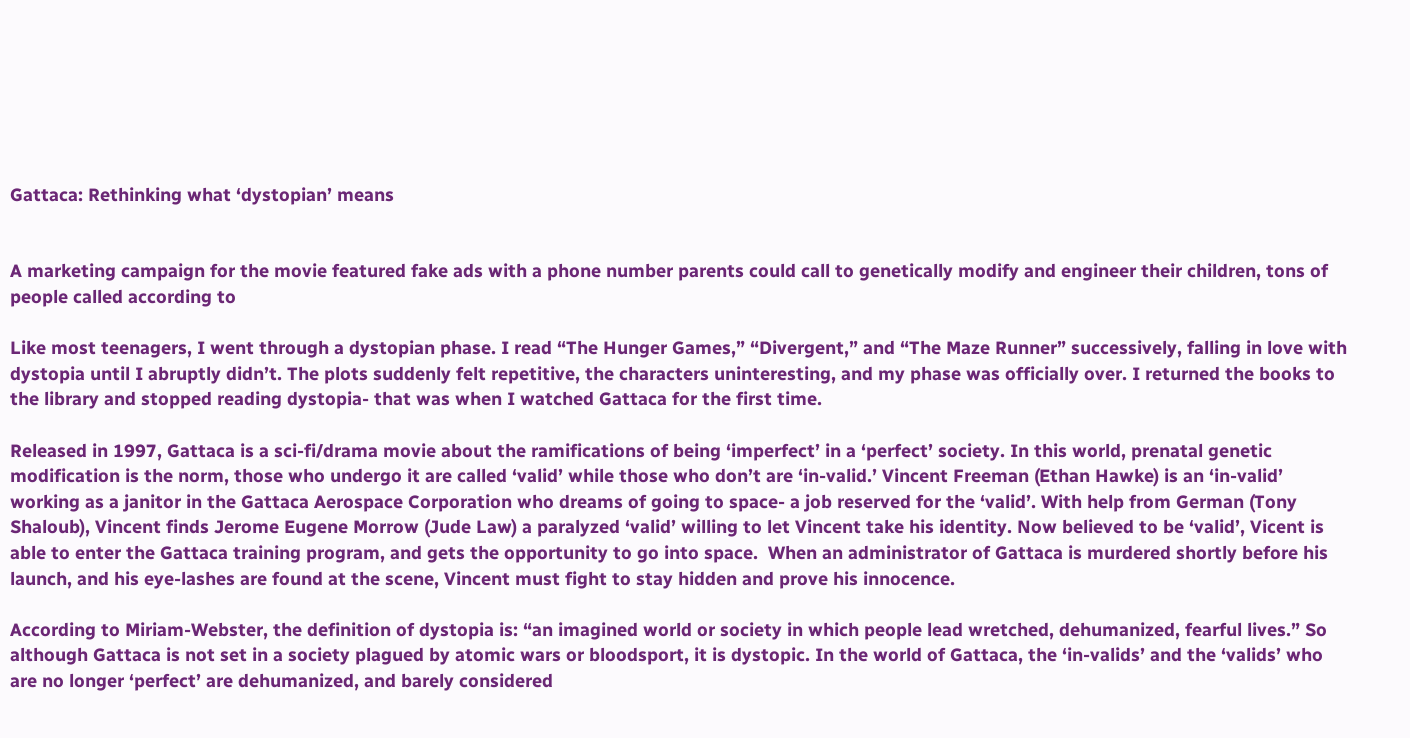Gattaca: Rethinking what ‘dystopian’ means


A marketing campaign for the movie featured fake ads with a phone number parents could call to genetically modify and engineer their children, tons of people called according to

Like most teenagers, I went through a dystopian phase. I read “The Hunger Games,” “Divergent,” and “The Maze Runner” successively, falling in love with dystopia until I abruptly didn’t. The plots suddenly felt repetitive, the characters uninteresting, and my phase was officially over. I returned the books to the library and stopped reading dystopia- that was when I watched Gattaca for the first time.

Released in 1997, Gattaca is a sci-fi/drama movie about the ramifications of being ‘imperfect’ in a ‘perfect’ society. In this world, prenatal genetic modification is the norm, those who undergo it are called ‘valid’ while those who don’t are ‘in-valid.’ Vincent Freeman (Ethan Hawke) is an ‘in-valid’ working as a janitor in the Gattaca Aerospace Corporation who dreams of going to space- a job reserved for the ‘valid’. With help from German (Tony Shaloub), Vincent finds Jerome Eugene Morrow (Jude Law) a paralyzed ‘valid’ willing to let Vincent take his identity. Now believed to be ‘valid’, Vicent is able to enter the Gattaca training program, and gets the opportunity to go into space.  When an administrator of Gattaca is murdered shortly before his launch, and his eye-lashes are found at the scene, Vincent must fight to stay hidden and prove his innocence.

According to Miriam-Webster, the definition of dystopia is: “an imagined world or society in which people lead wretched, dehumanized, fearful lives.” So although Gattaca is not set in a society plagued by atomic wars or bloodsport, it is dystopic. In the world of Gattaca, the ‘in-valids’ and the ‘valids’ who are no longer ‘perfect’ are dehumanized, and barely considered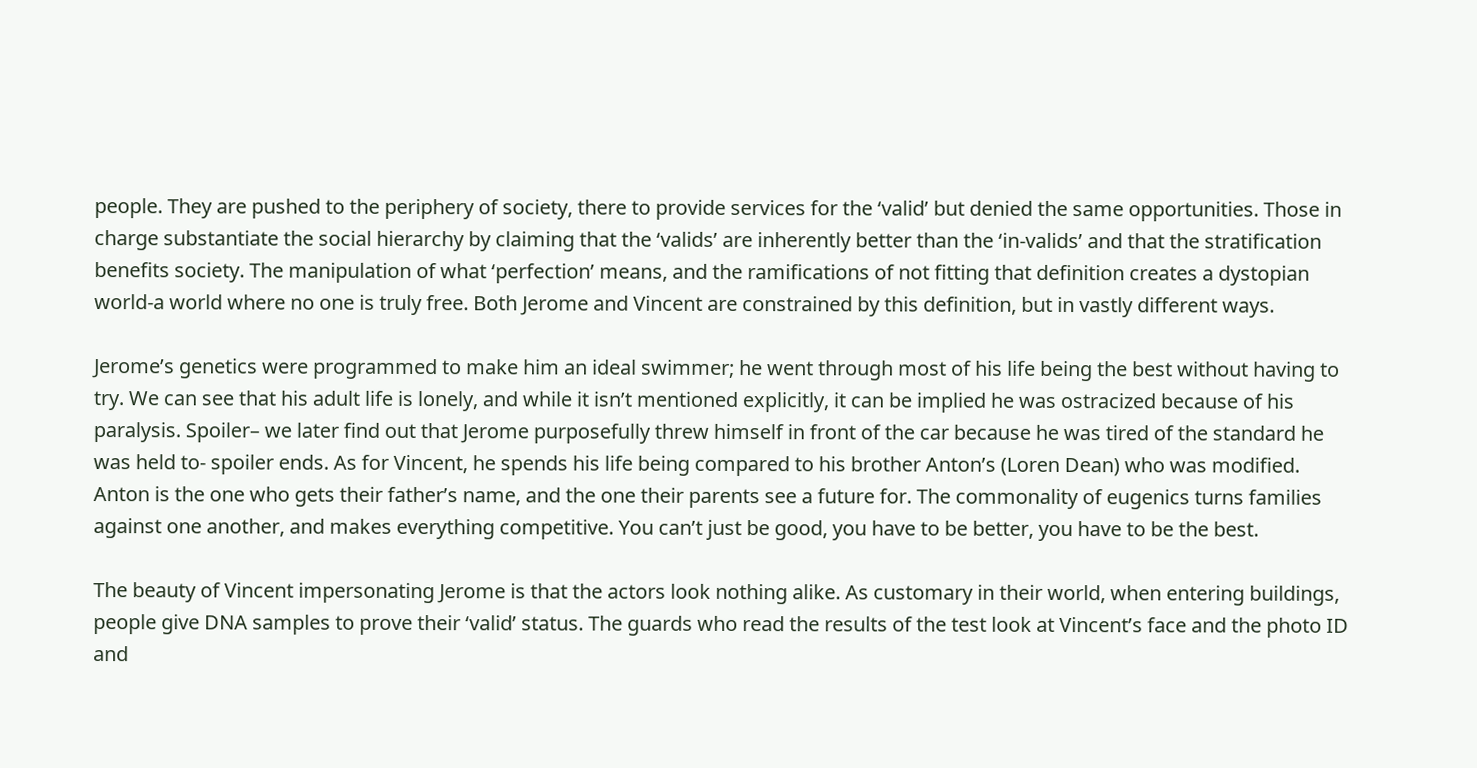people. They are pushed to the periphery of society, there to provide services for the ‘valid’ but denied the same opportunities. Those in charge substantiate the social hierarchy by claiming that the ‘valids’ are inherently better than the ‘in-valids’ and that the stratification benefits society. The manipulation of what ‘perfection’ means, and the ramifications of not fitting that definition creates a dystopian world-a world where no one is truly free. Both Jerome and Vincent are constrained by this definition, but in vastly different ways.

Jerome’s genetics were programmed to make him an ideal swimmer; he went through most of his life being the best without having to try. We can see that his adult life is lonely, and while it isn’t mentioned explicitly, it can be implied he was ostracized because of his paralysis. Spoiler– we later find out that Jerome purposefully threw himself in front of the car because he was tired of the standard he was held to- spoiler ends. As for Vincent, he spends his life being compared to his brother Anton’s (Loren Dean) who was modified. Anton is the one who gets their father’s name, and the one their parents see a future for. The commonality of eugenics turns families against one another, and makes everything competitive. You can’t just be good, you have to be better, you have to be the best.

The beauty of Vincent impersonating Jerome is that the actors look nothing alike. As customary in their world, when entering buildings, people give DNA samples to prove their ‘valid’ status. The guards who read the results of the test look at Vincent’s face and the photo ID and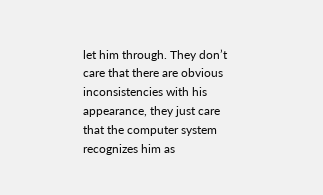let him through. They don’t care that there are obvious inconsistencies with his appearance, they just care that the computer system recognizes him as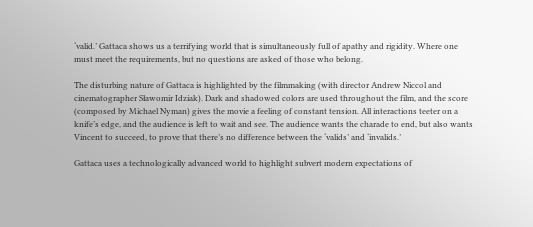‘valid.’ Gattaca shows us a terrifying world that is simultaneously full of apathy and rigidity. Where one must meet the requirements, but no questions are asked of those who belong.

The disturbing nature of Gattaca is highlighted by the filmmaking (with director Andrew Niccol and cinematographer Sławomir Idziak). Dark and shadowed colors are used throughout the film, and the score (composed by Michael Nyman) gives the movie a feeling of constant tension. All interactions teeter on a knife’s edge, and the audience is left to wait and see. The audience wants the charade to end, but also wants Vincent to succeed, to prove that there’s no difference between the ‘valids’ and ‘invalids.’

Gattaca uses a technologically advanced world to highlight subvert modern expectations of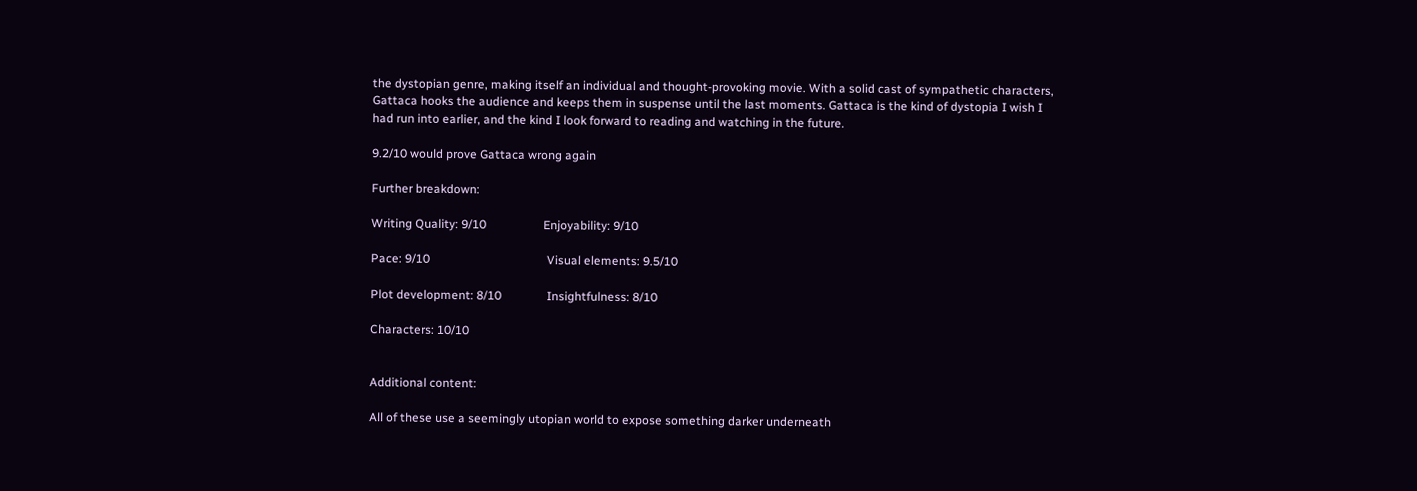the dystopian genre, making itself an individual and thought-provoking movie. With a solid cast of sympathetic characters, Gattaca hooks the audience and keeps them in suspense until the last moments. Gattaca is the kind of dystopia I wish I had run into earlier, and the kind I look forward to reading and watching in the future.

9.2/10 would prove Gattaca wrong again

Further breakdown:

Writing Quality: 9/10                   Enjoyability: 9/10

Pace: 9/10                                       Visual elements: 9.5/10

Plot development: 8/10               Insightfulness: 8/10

Characters: 10/10


Additional content:

All of these use a seemingly utopian world to expose something darker underneath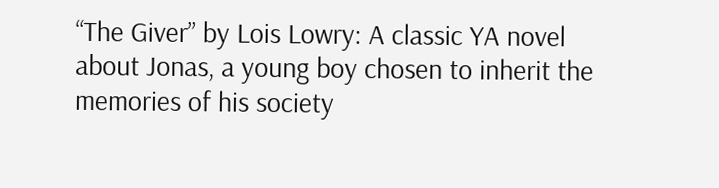“The Giver” by Lois Lowry: A classic YA novel about Jonas, a young boy chosen to inherit the memories of his society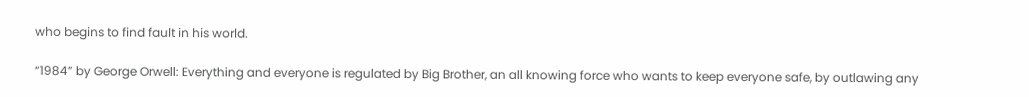who begins to find fault in his world.

“1984” by George Orwell: Everything and everyone is regulated by Big Brother, an all knowing force who wants to keep everyone safe, by outlawing any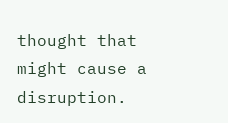thought that might cause a disruption.